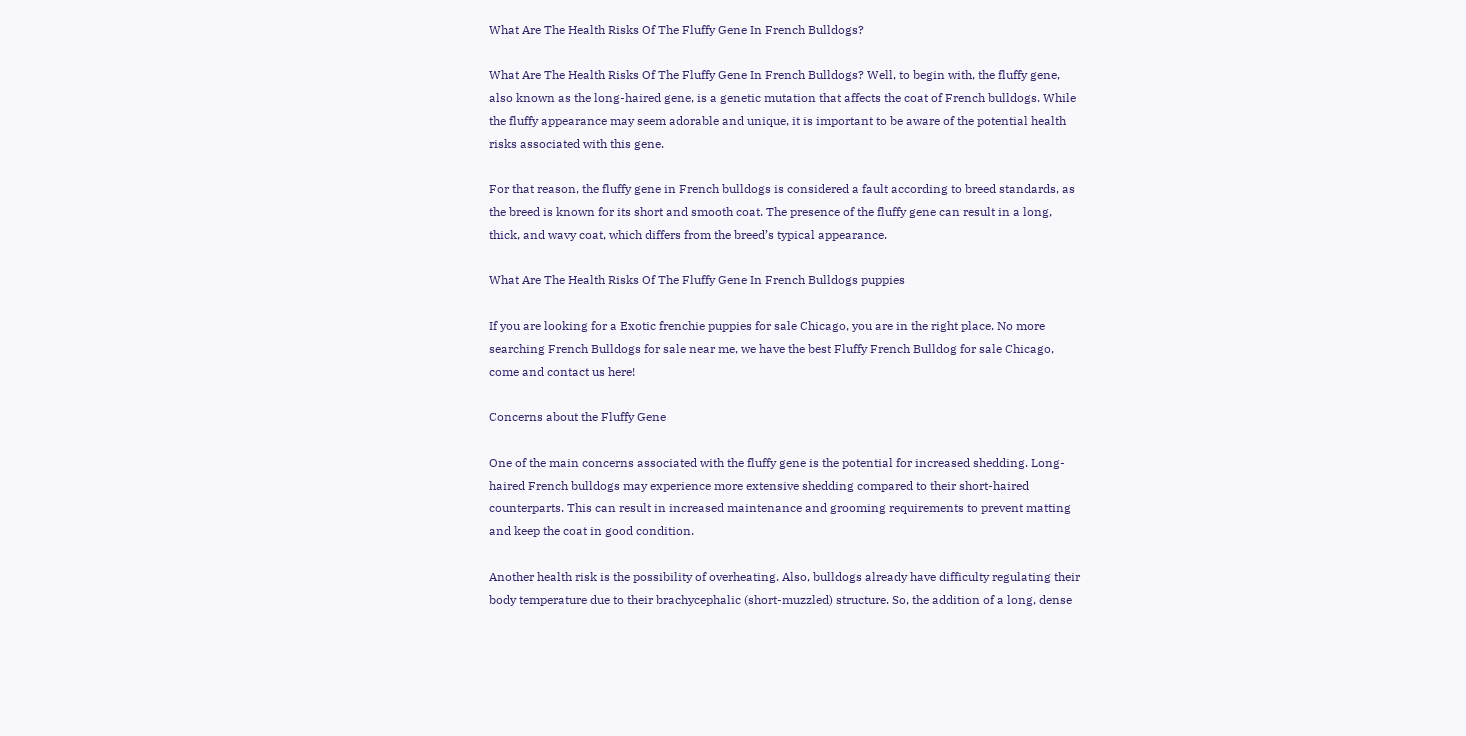What Are The Health Risks Of The Fluffy Gene In French Bulldogs?

What Are The Health Risks Of The Fluffy Gene In French Bulldogs? Well, to begin with, the fluffy gene, also known as the long-haired gene, is a genetic mutation that affects the coat of French bulldogs. While the fluffy appearance may seem adorable and unique, it is important to be aware of the potential health risks associated with this gene.

For that reason, the fluffy gene in French bulldogs is considered a fault according to breed standards, as the breed is known for its short and smooth coat. The presence of the fluffy gene can result in a long, thick, and wavy coat, which differs from the breed’s typical appearance.

What Are The Health Risks Of The Fluffy Gene In French Bulldogs puppies

If you are looking for a Exotic frenchie puppies for sale Chicago, you are in the right place. No more searching French Bulldogs for sale near me, we have the best Fluffy French Bulldog for sale Chicago, come and contact us here!

Concerns about the Fluffy Gene

One of the main concerns associated with the fluffy gene is the potential for increased shedding. Long-haired French bulldogs may experience more extensive shedding compared to their short-haired counterparts. This can result in increased maintenance and grooming requirements to prevent matting and keep the coat in good condition.

Another health risk is the possibility of overheating. Also, bulldogs already have difficulty regulating their body temperature due to their brachycephalic (short-muzzled) structure. So, the addition of a long, dense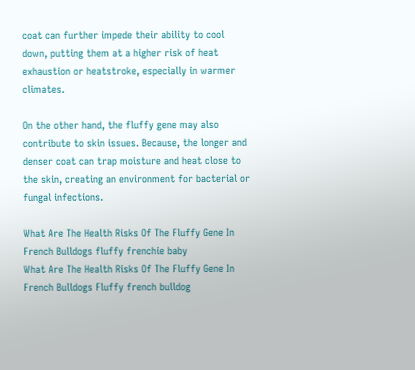coat can further impede their ability to cool down, putting them at a higher risk of heat exhaustion or heatstroke, especially in warmer climates.

On the other hand, the fluffy gene may also contribute to skin issues. Because, the longer and denser coat can trap moisture and heat close to the skin, creating an environment for bacterial or fungal infections.

What Are The Health Risks Of The Fluffy Gene In French Bulldogs fluffy frenchie baby
What Are The Health Risks Of The Fluffy Gene In French Bulldogs Fluffy french bulldog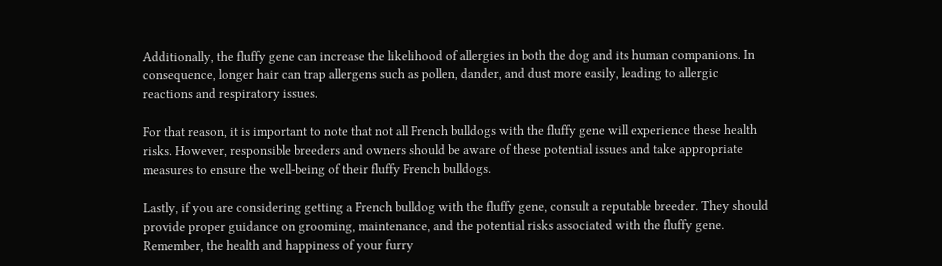Additionally, the fluffy gene can increase the likelihood of allergies in both the dog and its human companions. In consequence, longer hair can trap allergens such as pollen, dander, and dust more easily, leading to allergic reactions and respiratory issues.

For that reason, it is important to note that not all French bulldogs with the fluffy gene will experience these health risks. However, responsible breeders and owners should be aware of these potential issues and take appropriate measures to ensure the well-being of their fluffy French bulldogs.

Lastly, if you are considering getting a French bulldog with the fluffy gene, consult a reputable breeder. They should provide proper guidance on grooming, maintenance, and the potential risks associated with the fluffy gene. Remember, the health and happiness of your furry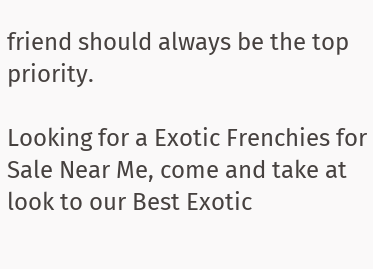friend should always be the top priority.

Looking for a Exotic Frenchies for Sale Near Me, come and take at look to our Best Exotic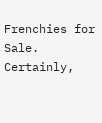Frenchies for Sale. Certainly,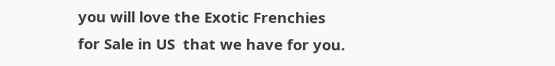you will love the Exotic Frenchies for Sale in US  that we have for you.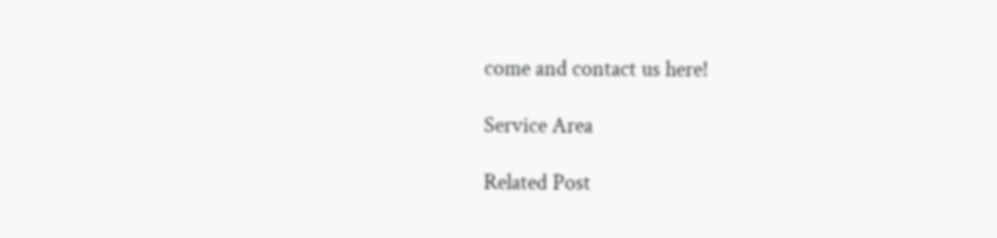come and contact us here!

Service Area

Related Post